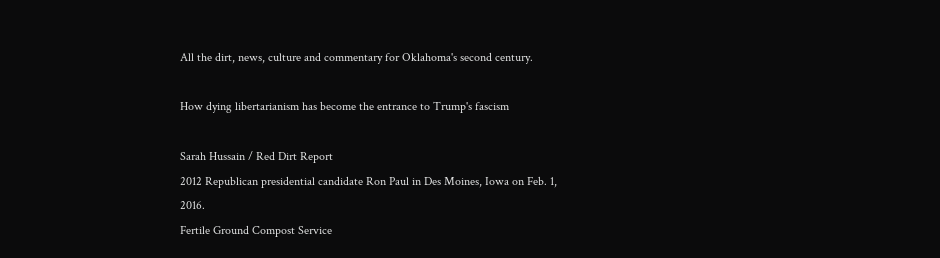All the dirt, news, culture and commentary for Oklahoma's second century.

How dying libertarianism has become the entrance to Trump's fascism

Sarah Hussain / Red Dirt Report
2012 Republican presidential candidate Ron Paul in Des Moines, Iowa on Feb. 1, 2016.
Fertile Ground Compost Service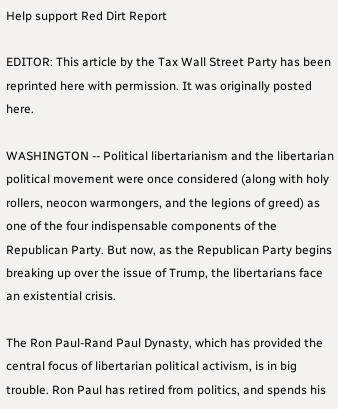Help support Red Dirt Report

EDITOR: This article by the Tax Wall Street Party has been reprinted here with permission. It was originally posted here.

WASHINGTON -- Political libertarianism and the libertarian political movement were once considered (along with holy rollers, neocon warmongers, and the legions of greed) as one of the four indispensable components of the Republican Party. But now, as the Republican Party begins breaking up over the issue of Trump, the libertarians face an existential crisis.

The Ron Paul-Rand Paul Dynasty, which has provided the central focus of libertarian political activism, is in big trouble. Ron Paul has retired from politics, and spends his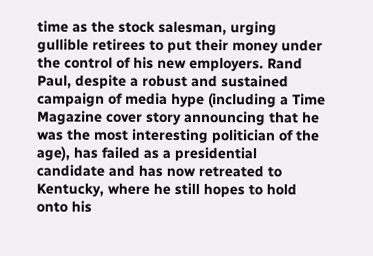time as the stock salesman, urging gullible retirees to put their money under the control of his new employers. Rand Paul, despite a robust and sustained campaign of media hype (including a Time Magazine cover story announcing that he was the most interesting politician of the age), has failed as a presidential candidate and has now retreated to Kentucky, where he still hopes to hold onto his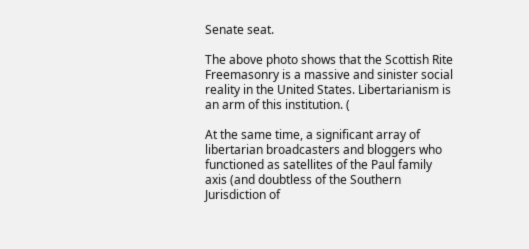Senate seat.

The above photo shows that the Scottish Rite Freemasonry is a massive and sinister social reality in the United States. Libertarianism is an arm of this institution. (

At the same time, a significant array of libertarian broadcasters and bloggers who functioned as satellites of the Paul family axis (and doubtless of the Southern Jurisdiction of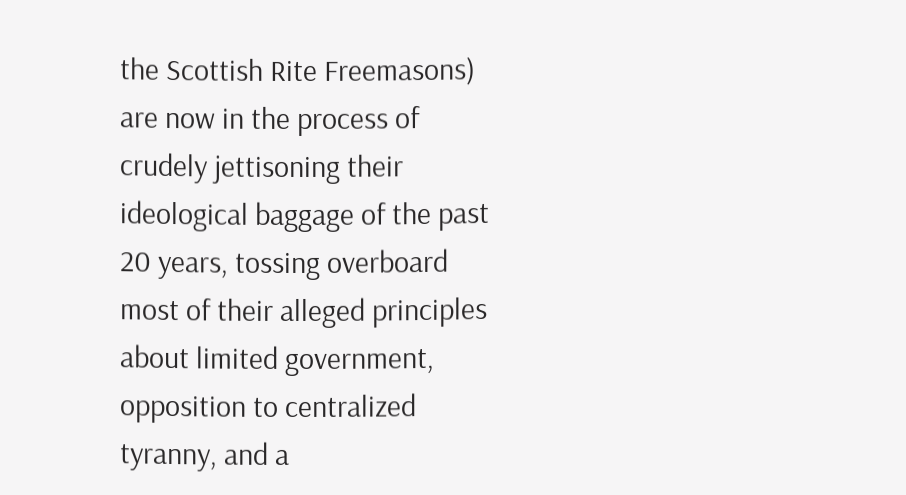the Scottish Rite Freemasons) are now in the process of crudely jettisoning their ideological baggage of the past 20 years, tossing overboard most of their alleged principles about limited government, opposition to centralized tyranny, and a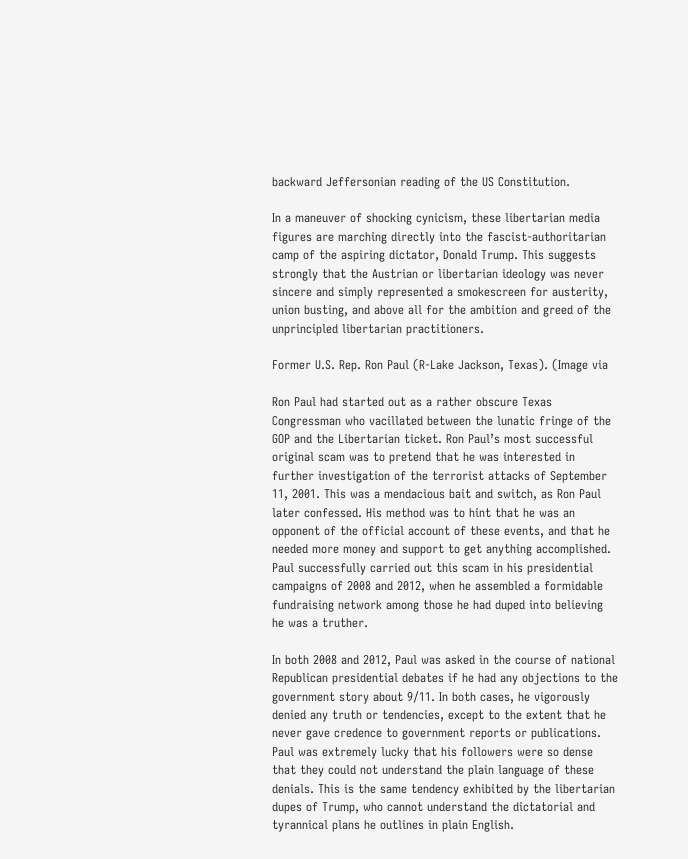backward Jeffersonian reading of the US Constitution.

In a maneuver of shocking cynicism, these libertarian media figures are marching directly into the fascist-authoritarian camp of the aspiring dictator, Donald Trump. This suggests strongly that the Austrian or libertarian ideology was never sincere and simply represented a smokescreen for austerity, union busting, and above all for the ambition and greed of the unprincipled libertarian practitioners.

Former U.S. Rep. Ron Paul (R-Lake Jackson, Texas). (Image via

Ron Paul had started out as a rather obscure Texas Congressman who vacillated between the lunatic fringe of the GOP and the Libertarian ticket. Ron Paul’s most successful original scam was to pretend that he was interested in further investigation of the terrorist attacks of September 11, 2001. This was a mendacious bait and switch, as Ron Paul later confessed. His method was to hint that he was an opponent of the official account of these events, and that he needed more money and support to get anything accomplished. Paul successfully carried out this scam in his presidential campaigns of 2008 and 2012, when he assembled a formidable fundraising network among those he had duped into believing he was a truther.

In both 2008 and 2012, Paul was asked in the course of national Republican presidential debates if he had any objections to the government story about 9/11. In both cases, he vigorously denied any truth or tendencies, except to the extent that he never gave credence to government reports or publications. Paul was extremely lucky that his followers were so dense that they could not understand the plain language of these denials. This is the same tendency exhibited by the libertarian dupes of Trump, who cannot understand the dictatorial and tyrannical plans he outlines in plain English.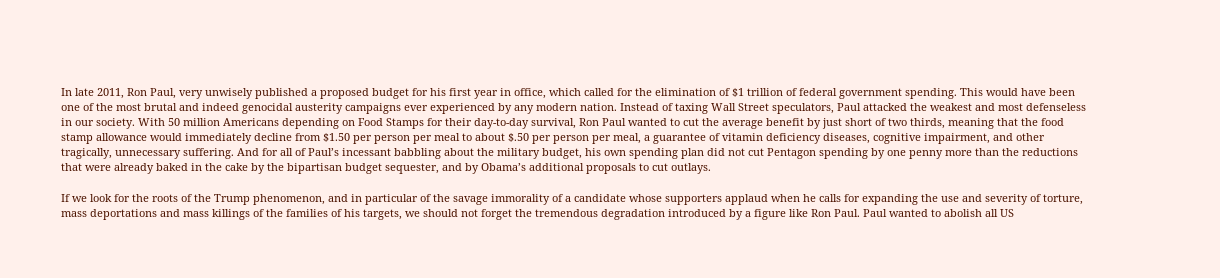In late 2011, Ron Paul, very unwisely published a proposed budget for his first year in office, which called for the elimination of $1 trillion of federal government spending. This would have been one of the most brutal and indeed genocidal austerity campaigns ever experienced by any modern nation. Instead of taxing Wall Street speculators, Paul attacked the weakest and most defenseless in our society. With 50 million Americans depending on Food Stamps for their day-to-day survival, Ron Paul wanted to cut the average benefit by just short of two thirds, meaning that the food stamp allowance would immediately decline from $1.50 per person per meal to about $.50 per person per meal, a guarantee of vitamin deficiency diseases, cognitive impairment, and other tragically, unnecessary suffering. And for all of Paul’s incessant babbling about the military budget, his own spending plan did not cut Pentagon spending by one penny more than the reductions that were already baked in the cake by the bipartisan budget sequester, and by Obama’s additional proposals to cut outlays.

If we look for the roots of the Trump phenomenon, and in particular of the savage immorality of a candidate whose supporters applaud when he calls for expanding the use and severity of torture, mass deportations and mass killings of the families of his targets, we should not forget the tremendous degradation introduced by a figure like Ron Paul. Paul wanted to abolish all US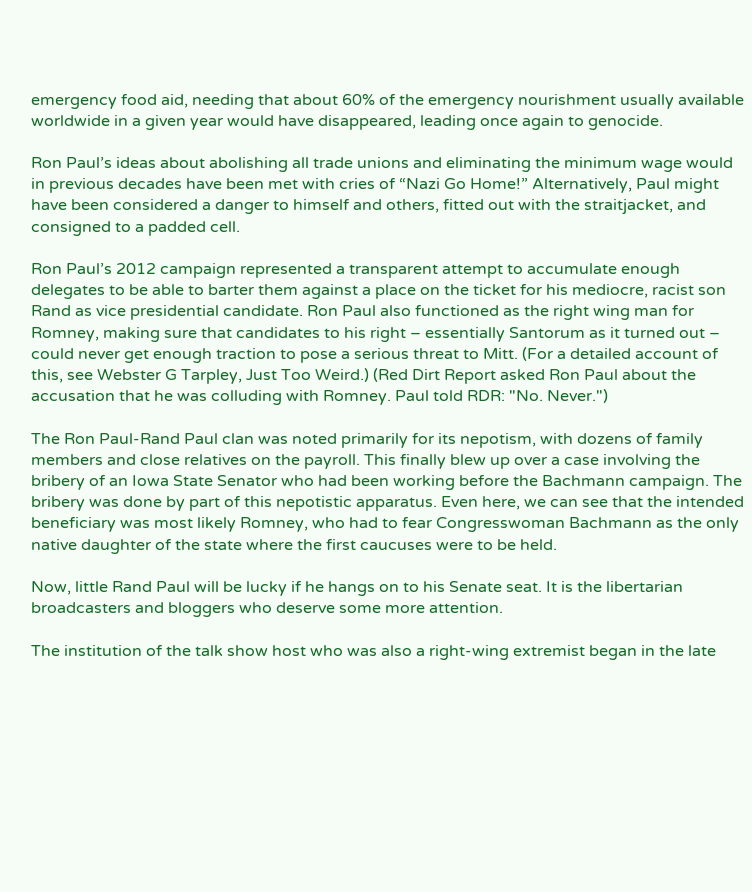emergency food aid, needing that about 60% of the emergency nourishment usually available worldwide in a given year would have disappeared, leading once again to genocide.

Ron Paul’s ideas about abolishing all trade unions and eliminating the minimum wage would in previous decades have been met with cries of “Nazi Go Home!” Alternatively, Paul might have been considered a danger to himself and others, fitted out with the straitjacket, and consigned to a padded cell.

Ron Paul’s 2012 campaign represented a transparent attempt to accumulate enough delegates to be able to barter them against a place on the ticket for his mediocre, racist son Rand as vice presidential candidate. Ron Paul also functioned as the right wing man for Romney, making sure that candidates to his right – essentially Santorum as it turned out – could never get enough traction to pose a serious threat to Mitt. (For a detailed account of this, see Webster G Tarpley, Just Too Weird.) (Red Dirt Report asked Ron Paul about the accusation that he was colluding with Romney. Paul told RDR: "No. Never.")

The Ron Paul-Rand Paul clan was noted primarily for its nepotism, with dozens of family members and close relatives on the payroll. This finally blew up over a case involving the bribery of an Iowa State Senator who had been working before the Bachmann campaign. The bribery was done by part of this nepotistic apparatus. Even here, we can see that the intended beneficiary was most likely Romney, who had to fear Congresswoman Bachmann as the only native daughter of the state where the first caucuses were to be held.

Now, little Rand Paul will be lucky if he hangs on to his Senate seat. It is the libertarian broadcasters and bloggers who deserve some more attention.

The institution of the talk show host who was also a right-wing extremist began in the late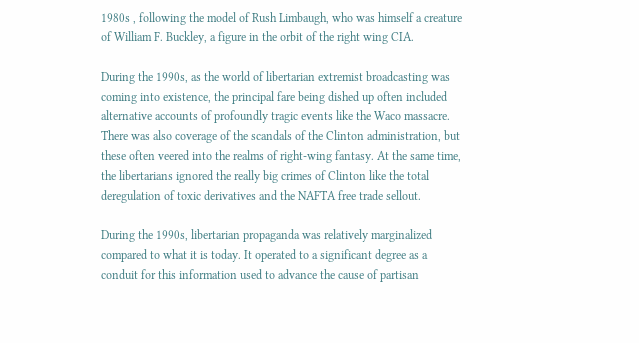1980s , following the model of Rush Limbaugh, who was himself a creature of William F. Buckley, a figure in the orbit of the right wing CIA.

During the 1990s, as the world of libertarian extremist broadcasting was coming into existence, the principal fare being dished up often included alternative accounts of profoundly tragic events like the Waco massacre. There was also coverage of the scandals of the Clinton administration, but these often veered into the realms of right-wing fantasy. At the same time, the libertarians ignored the really big crimes of Clinton like the total deregulation of toxic derivatives and the NAFTA free trade sellout.

During the 1990s, libertarian propaganda was relatively marginalized compared to what it is today. It operated to a significant degree as a conduit for this information used to advance the cause of partisan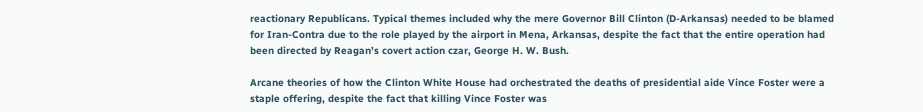reactionary Republicans. Typical themes included why the mere Governor Bill Clinton (D-Arkansas) needed to be blamed for Iran-Contra due to the role played by the airport in Mena, Arkansas, despite the fact that the entire operation had been directed by Reagan’s covert action czar, George H. W. Bush.

Arcane theories of how the Clinton White House had orchestrated the deaths of presidential aide Vince Foster were a staple offering, despite the fact that killing Vince Foster was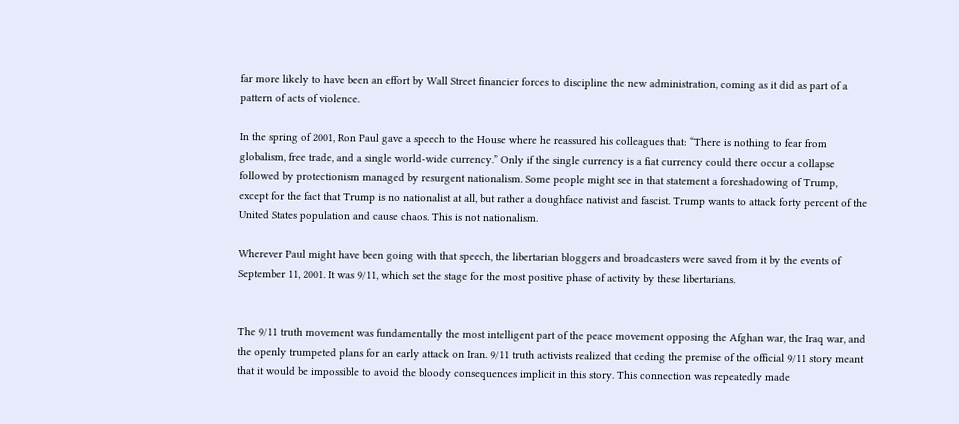far more likely to have been an effort by Wall Street financier forces to discipline the new administration, coming as it did as part of a pattern of acts of violence.

In the spring of 2001, Ron Paul gave a speech to the House where he reassured his colleagues that: “There is nothing to fear from globalism, free trade, and a single world-wide currency.” Only if the single currency is a fiat currency could there occur a collapse followed by protectionism managed by resurgent nationalism. Some people might see in that statement a foreshadowing of Trump, except for the fact that Trump is no nationalist at all, but rather a doughface nativist and fascist. Trump wants to attack forty percent of the United States population and cause chaos. This is not nationalism.

Wherever Paul might have been going with that speech, the libertarian bloggers and broadcasters were saved from it by the events of September 11, 2001. It was 9/11, which set the stage for the most positive phase of activity by these libertarians.


The 9/11 truth movement was fundamentally the most intelligent part of the peace movement opposing the Afghan war, the Iraq war, and the openly trumpeted plans for an early attack on Iran. 9/11 truth activists realized that ceding the premise of the official 9/11 story meant that it would be impossible to avoid the bloody consequences implicit in this story. This connection was repeatedly made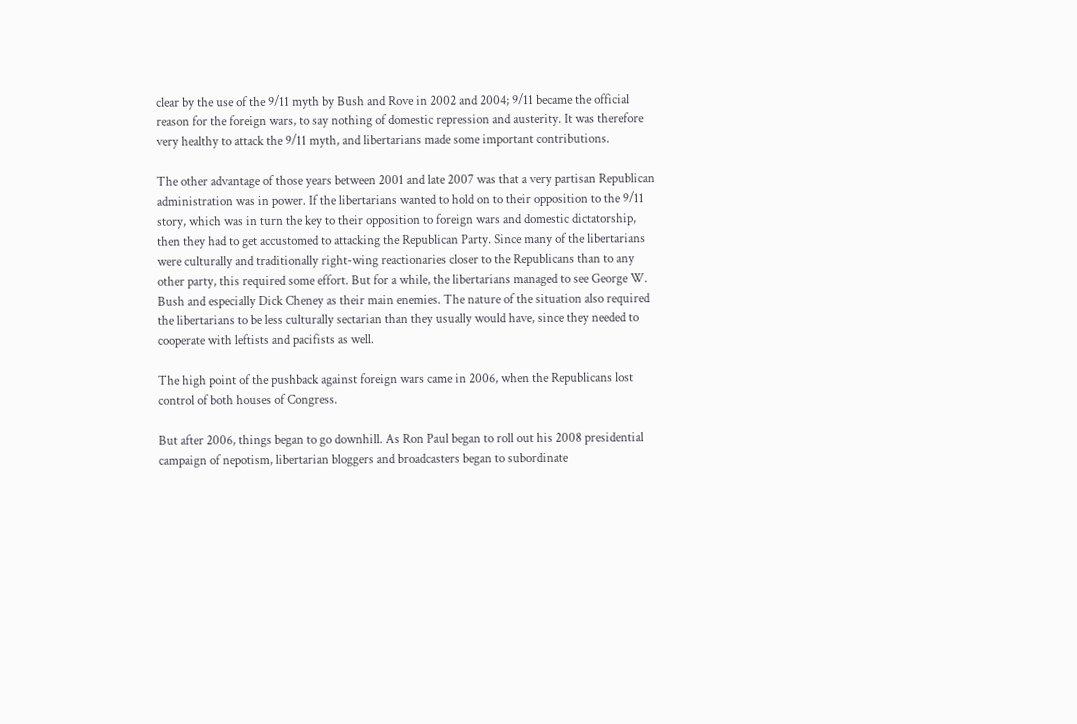clear by the use of the 9/11 myth by Bush and Rove in 2002 and 2004; 9/11 became the official reason for the foreign wars, to say nothing of domestic repression and austerity. It was therefore very healthy to attack the 9/11 myth, and libertarians made some important contributions.

The other advantage of those years between 2001 and late 2007 was that a very partisan Republican administration was in power. If the libertarians wanted to hold on to their opposition to the 9/11 story, which was in turn the key to their opposition to foreign wars and domestic dictatorship, then they had to get accustomed to attacking the Republican Party. Since many of the libertarians were culturally and traditionally right-wing reactionaries closer to the Republicans than to any other party, this required some effort. But for a while, the libertarians managed to see George W. Bush and especially Dick Cheney as their main enemies. The nature of the situation also required the libertarians to be less culturally sectarian than they usually would have, since they needed to cooperate with leftists and pacifists as well.

The high point of the pushback against foreign wars came in 2006, when the Republicans lost control of both houses of Congress.

But after 2006, things began to go downhill. As Ron Paul began to roll out his 2008 presidential campaign of nepotism, libertarian bloggers and broadcasters began to subordinate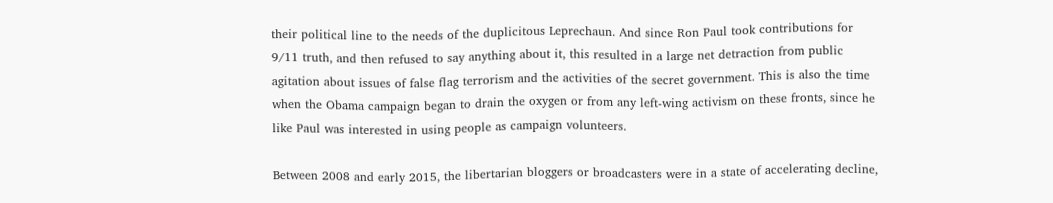their political line to the needs of the duplicitous Leprechaun. And since Ron Paul took contributions for 9/11 truth, and then refused to say anything about it, this resulted in a large net detraction from public agitation about issues of false flag terrorism and the activities of the secret government. This is also the time when the Obama campaign began to drain the oxygen or from any left-wing activism on these fronts, since he like Paul was interested in using people as campaign volunteers.

Between 2008 and early 2015, the libertarian bloggers or broadcasters were in a state of accelerating decline,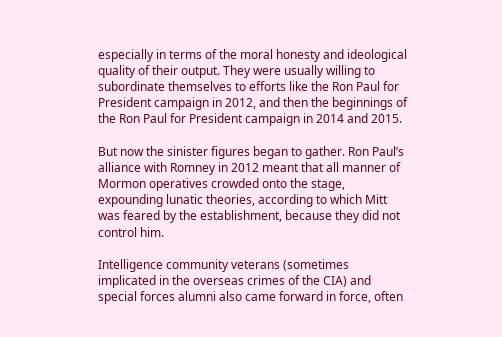especially in terms of the moral honesty and ideological quality of their output. They were usually willing to subordinate themselves to efforts like the Ron Paul for President campaign in 2012, and then the beginnings of the Ron Paul for President campaign in 2014 and 2015.

But now the sinister figures began to gather. Ron Paul’s alliance with Romney in 2012 meant that all manner of Mormon operatives crowded onto the stage, expounding lunatic theories, according to which Mitt was feared by the establishment, because they did not control him.

Intelligence community veterans (sometimes implicated in the overseas crimes of the CIA) and special forces alumni also came forward in force, often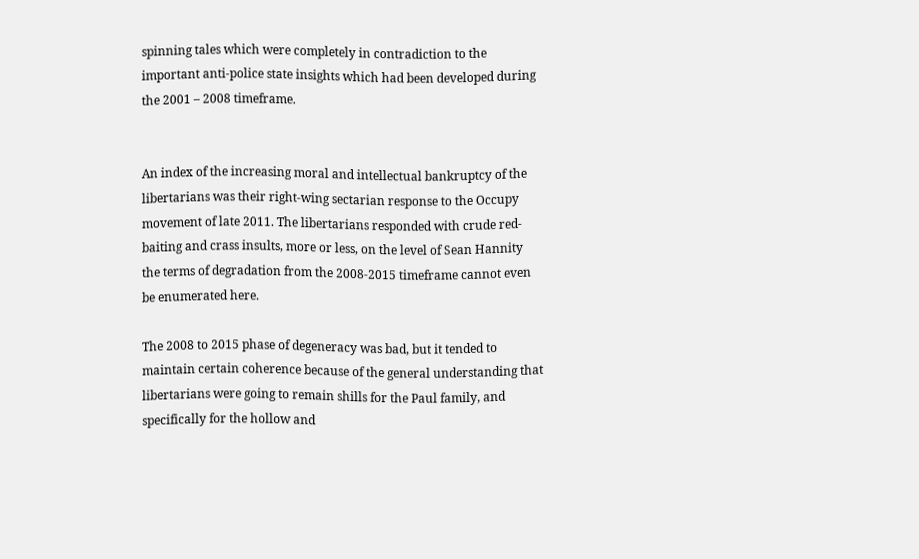spinning tales which were completely in contradiction to the important anti-police state insights which had been developed during the 2001 – 2008 timeframe.


An index of the increasing moral and intellectual bankruptcy of the libertarians was their right-wing sectarian response to the Occupy movement of late 2011. The libertarians responded with crude red-baiting and crass insults, more or less, on the level of Sean Hannity the terms of degradation from the 2008-2015 timeframe cannot even be enumerated here.

The 2008 to 2015 phase of degeneracy was bad, but it tended to maintain certain coherence because of the general understanding that libertarians were going to remain shills for the Paul family, and specifically for the hollow and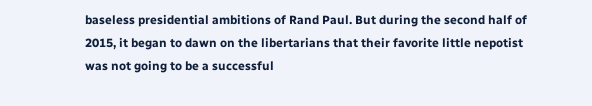baseless presidential ambitions of Rand Paul. But during the second half of 2015, it began to dawn on the libertarians that their favorite little nepotist was not going to be a successful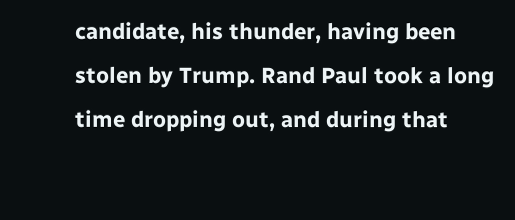candidate, his thunder, having been stolen by Trump. Rand Paul took a long time dropping out, and during that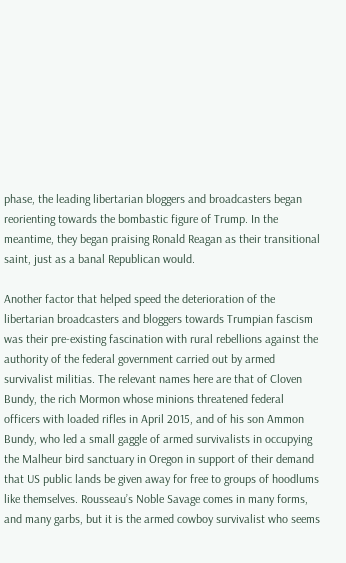phase, the leading libertarian bloggers and broadcasters began reorienting towards the bombastic figure of Trump. In the meantime, they began praising Ronald Reagan as their transitional saint, just as a banal Republican would.

Another factor that helped speed the deterioration of the libertarian broadcasters and bloggers towards Trumpian fascism was their pre-existing fascination with rural rebellions against the authority of the federal government carried out by armed survivalist militias. The relevant names here are that of Cloven Bundy, the rich Mormon whose minions threatened federal officers with loaded rifles in April 2015, and of his son Ammon Bundy, who led a small gaggle of armed survivalists in occupying the Malheur bird sanctuary in Oregon in support of their demand that US public lands be given away for free to groups of hoodlums like themselves. Rousseau’s Noble Savage comes in many forms, and many garbs, but it is the armed cowboy survivalist who seems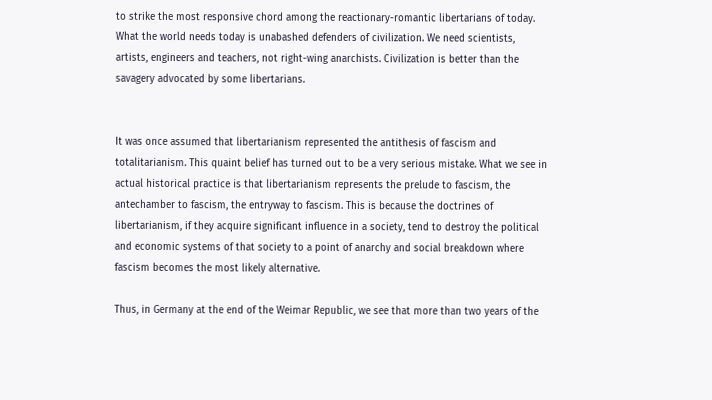to strike the most responsive chord among the reactionary-romantic libertarians of today. What the world needs today is unabashed defenders of civilization. We need scientists, artists, engineers and teachers, not right-wing anarchists. Civilization is better than the savagery advocated by some libertarians.


It was once assumed that libertarianism represented the antithesis of fascism and totalitarianism. This quaint belief has turned out to be a very serious mistake. What we see in actual historical practice is that libertarianism represents the prelude to fascism, the antechamber to fascism, the entryway to fascism. This is because the doctrines of libertarianism, if they acquire significant influence in a society, tend to destroy the political and economic systems of that society to a point of anarchy and social breakdown where fascism becomes the most likely alternative.

Thus, in Germany at the end of the Weimar Republic, we see that more than two years of the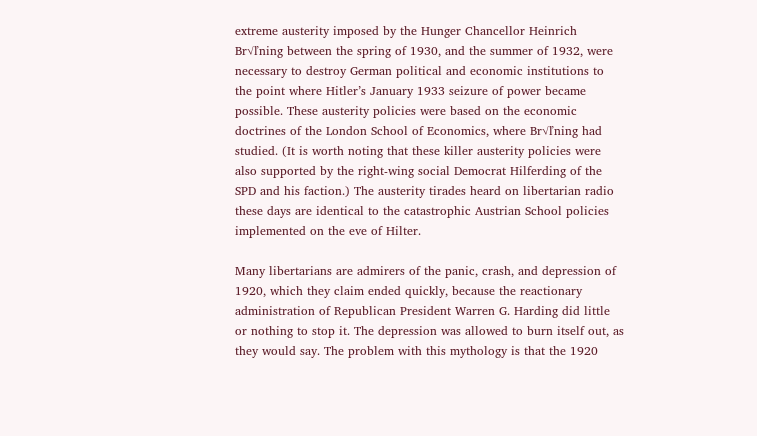extreme austerity imposed by the Hunger Chancellor Heinrich Br√ľning between the spring of 1930, and the summer of 1932, were necessary to destroy German political and economic institutions to the point where Hitler’s January 1933 seizure of power became possible. These austerity policies were based on the economic doctrines of the London School of Economics, where Br√ľning had studied. (It is worth noting that these killer austerity policies were also supported by the right-wing social Democrat Hilferding of the SPD and his faction.) The austerity tirades heard on libertarian radio these days are identical to the catastrophic Austrian School policies implemented on the eve of Hilter.

Many libertarians are admirers of the panic, crash, and depression of 1920, which they claim ended quickly, because the reactionary administration of Republican President Warren G. Harding did little or nothing to stop it. The depression was allowed to burn itself out, as they would say. The problem with this mythology is that the 1920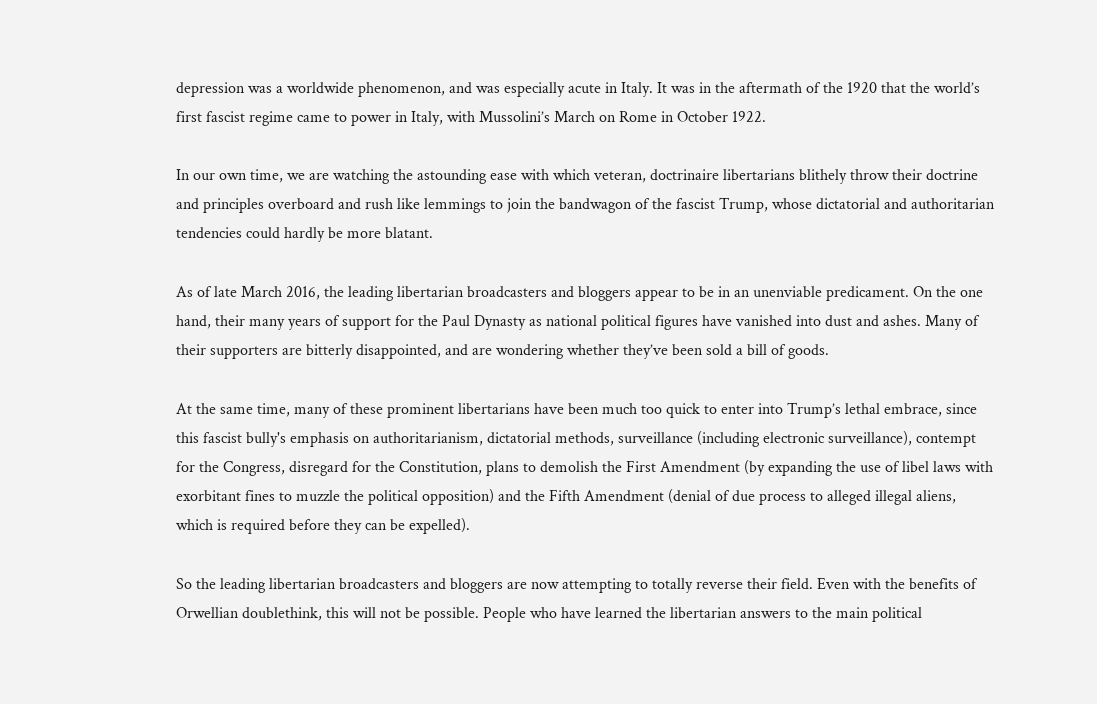depression was a worldwide phenomenon, and was especially acute in Italy. It was in the aftermath of the 1920 that the world’s first fascist regime came to power in Italy, with Mussolini’s March on Rome in October 1922.

In our own time, we are watching the astounding ease with which veteran, doctrinaire libertarians blithely throw their doctrine and principles overboard and rush like lemmings to join the bandwagon of the fascist Trump, whose dictatorial and authoritarian tendencies could hardly be more blatant.

As of late March 2016, the leading libertarian broadcasters and bloggers appear to be in an unenviable predicament. On the one hand, their many years of support for the Paul Dynasty as national political figures have vanished into dust and ashes. Many of their supporters are bitterly disappointed, and are wondering whether they’ve been sold a bill of goods.

At the same time, many of these prominent libertarians have been much too quick to enter into Trump’s lethal embrace, since this fascist bully's emphasis on authoritarianism, dictatorial methods, surveillance (including electronic surveillance), contempt for the Congress, disregard for the Constitution, plans to demolish the First Amendment (by expanding the use of libel laws with exorbitant fines to muzzle the political opposition) and the Fifth Amendment (denial of due process to alleged illegal aliens, which is required before they can be expelled).

So the leading libertarian broadcasters and bloggers are now attempting to totally reverse their field. Even with the benefits of Orwellian doublethink, this will not be possible. People who have learned the libertarian answers to the main political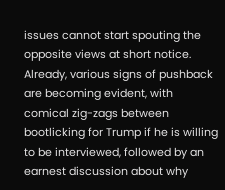issues cannot start spouting the opposite views at short notice. Already, various signs of pushback are becoming evident, with comical zig-zags between bootlicking for Trump if he is willing to be interviewed, followed by an earnest discussion about why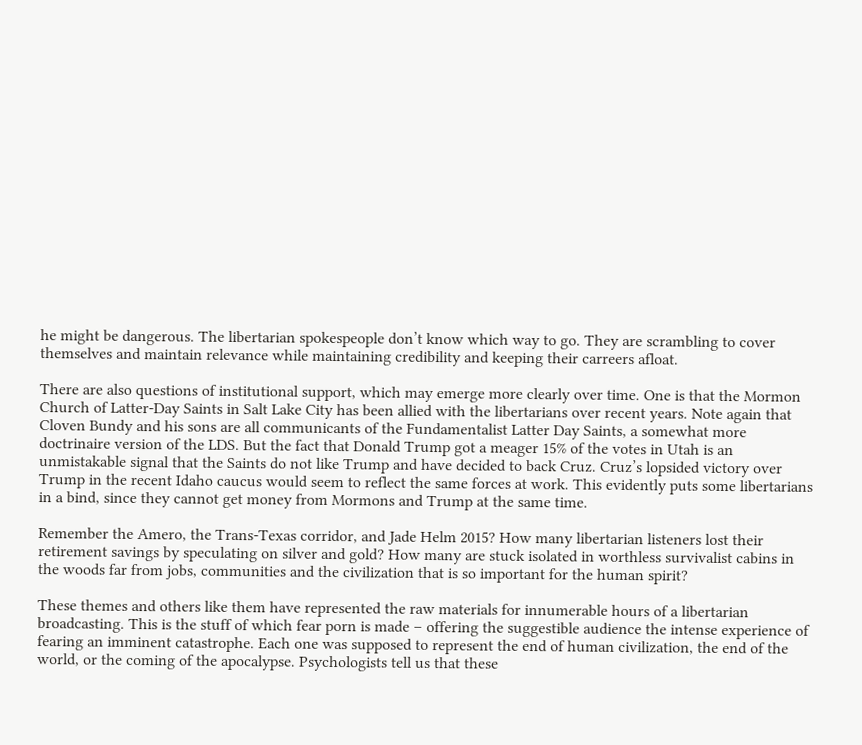he might be dangerous. The libertarian spokespeople don’t know which way to go. They are scrambling to cover themselves and maintain relevance while maintaining credibility and keeping their carreers afloat.

There are also questions of institutional support, which may emerge more clearly over time. One is that the Mormon Church of Latter-Day Saints in Salt Lake City has been allied with the libertarians over recent years. Note again that Cloven Bundy and his sons are all communicants of the Fundamentalist Latter Day Saints, a somewhat more doctrinaire version of the LDS. But the fact that Donald Trump got a meager 15% of the votes in Utah is an unmistakable signal that the Saints do not like Trump and have decided to back Cruz. Cruz’s lopsided victory over Trump in the recent Idaho caucus would seem to reflect the same forces at work. This evidently puts some libertarians in a bind, since they cannot get money from Mormons and Trump at the same time.

Remember the Amero, the Trans-Texas corridor, and Jade Helm 2015? How many libertarian listeners lost their retirement savings by speculating on silver and gold? How many are stuck isolated in worthless survivalist cabins in the woods far from jobs, communities and the civilization that is so important for the human spirit?

These themes and others like them have represented the raw materials for innumerable hours of a libertarian broadcasting. This is the stuff of which fear porn is made – offering the suggestible audience the intense experience of fearing an imminent catastrophe. Each one was supposed to represent the end of human civilization, the end of the world, or the coming of the apocalypse. Psychologists tell us that these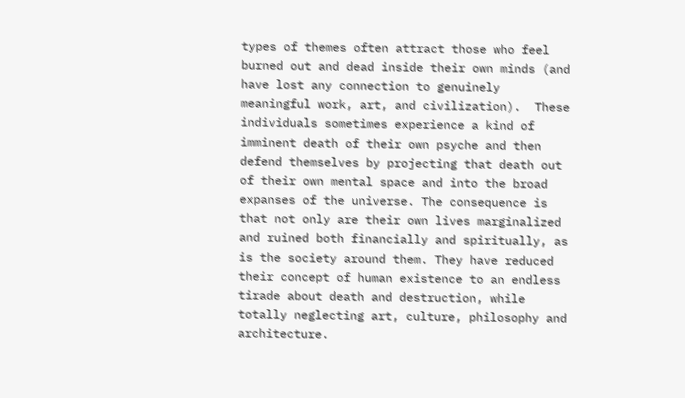types of themes often attract those who feel burned out and dead inside their own minds (and have lost any connection to genuinely meaningful work, art, and civilization).  These individuals sometimes experience a kind of imminent death of their own psyche and then defend themselves by projecting that death out of their own mental space and into the broad expanses of the universe. The consequence is that not only are their own lives marginalized and ruined both financially and spiritually, as is the society around them. They have reduced their concept of human existence to an endless tirade about death and destruction, while totally neglecting art, culture, philosophy and architecture.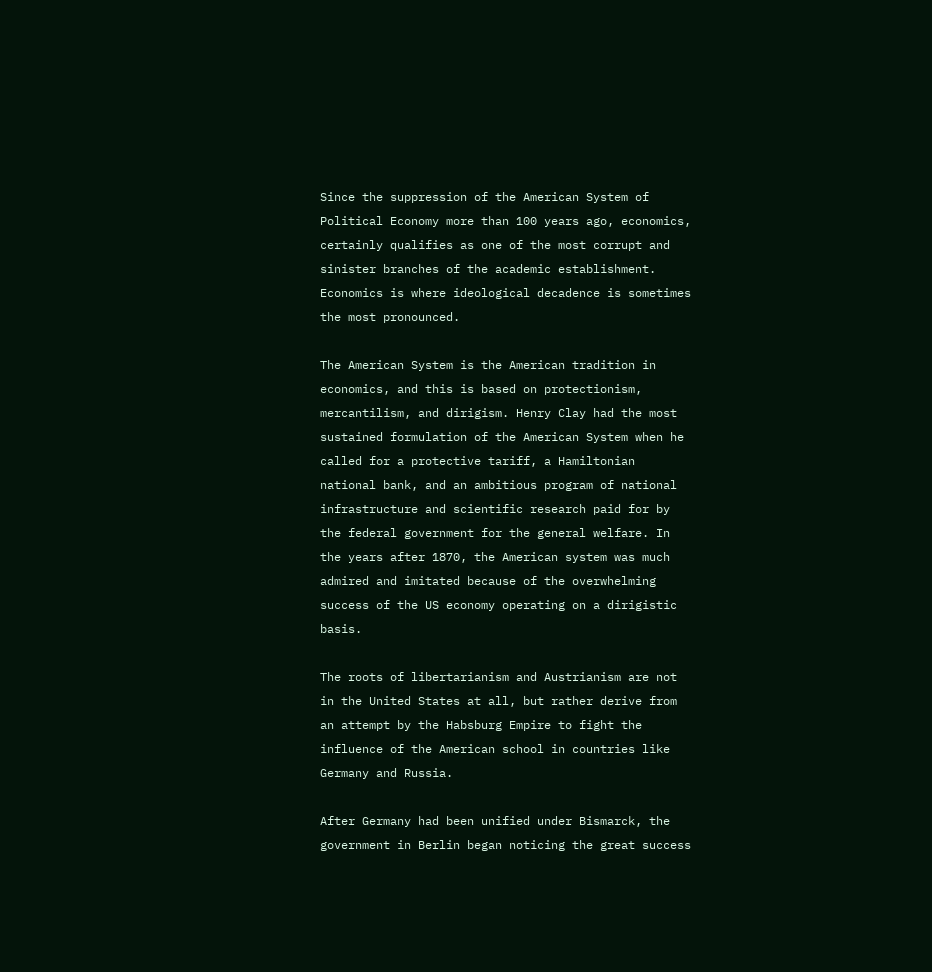Since the suppression of the American System of Political Economy more than 100 years ago, economics, certainly qualifies as one of the most corrupt and sinister branches of the academic establishment. Economics is where ideological decadence is sometimes the most pronounced.

The American System is the American tradition in economics, and this is based on protectionism, mercantilism, and dirigism. Henry Clay had the most sustained formulation of the American System when he called for a protective tariff, a Hamiltonian national bank, and an ambitious program of national infrastructure and scientific research paid for by the federal government for the general welfare. In the years after 1870, the American system was much admired and imitated because of the overwhelming success of the US economy operating on a dirigistic basis.

The roots of libertarianism and Austrianism are not in the United States at all, but rather derive from an attempt by the Habsburg Empire to fight the influence of the American school in countries like Germany and Russia.

After Germany had been unified under Bismarck, the government in Berlin began noticing the great success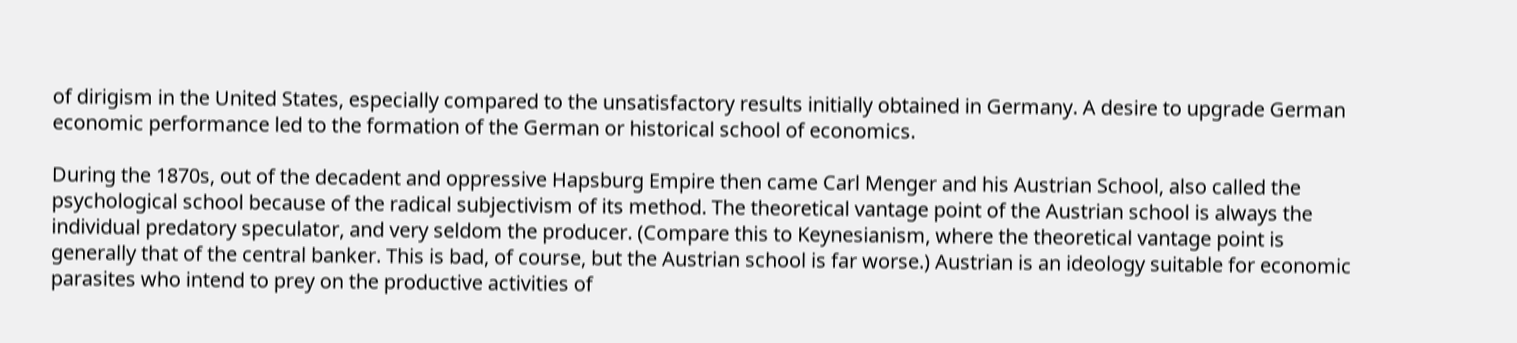of dirigism in the United States, especially compared to the unsatisfactory results initially obtained in Germany. A desire to upgrade German economic performance led to the formation of the German or historical school of economics.

During the 1870s, out of the decadent and oppressive Hapsburg Empire then came Carl Menger and his Austrian School, also called the psychological school because of the radical subjectivism of its method. The theoretical vantage point of the Austrian school is always the individual predatory speculator, and very seldom the producer. (Compare this to Keynesianism, where the theoretical vantage point is generally that of the central banker. This is bad, of course, but the Austrian school is far worse.) Austrian is an ideology suitable for economic parasites who intend to prey on the productive activities of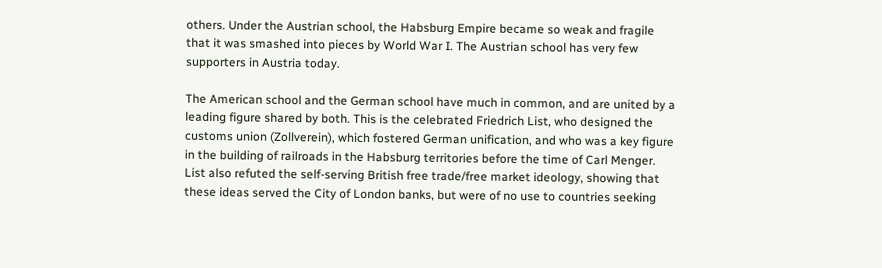others. Under the Austrian school, the Habsburg Empire became so weak and fragile that it was smashed into pieces by World War I. The Austrian school has very few supporters in Austria today.

The American school and the German school have much in common, and are united by a leading figure shared by both. This is the celebrated Friedrich List, who designed the customs union (Zollverein), which fostered German unification, and who was a key figure in the building of railroads in the Habsburg territories before the time of Carl Menger. List also refuted the self-serving British free trade/free market ideology, showing that these ideas served the City of London banks, but were of no use to countries seeking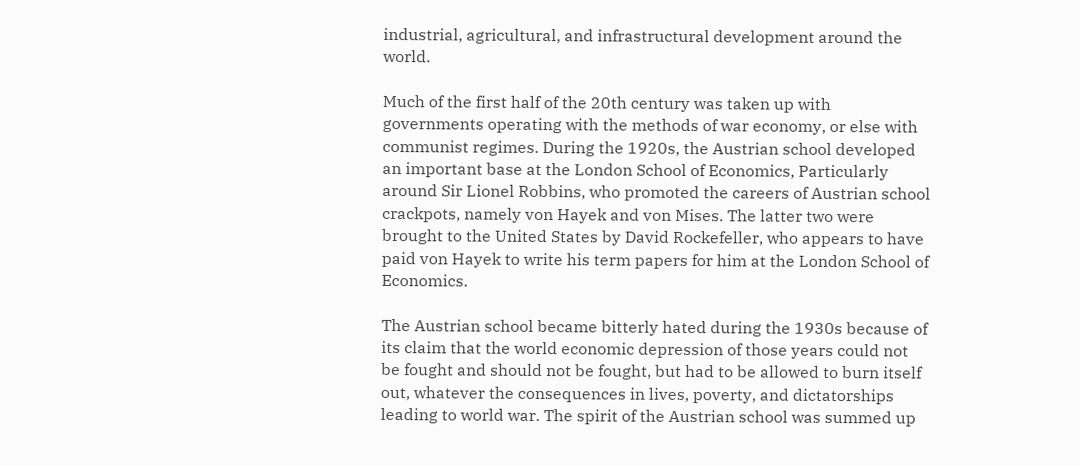industrial, agricultural, and infrastructural development around the world.

Much of the first half of the 20th century was taken up with governments operating with the methods of war economy, or else with communist regimes. During the 1920s, the Austrian school developed an important base at the London School of Economics, Particularly around Sir Lionel Robbins, who promoted the careers of Austrian school crackpots, namely von Hayek and von Mises. The latter two were brought to the United States by David Rockefeller, who appears to have paid von Hayek to write his term papers for him at the London School of Economics.

The Austrian school became bitterly hated during the 1930s because of its claim that the world economic depression of those years could not be fought and should not be fought, but had to be allowed to burn itself out, whatever the consequences in lives, poverty, and dictatorships leading to world war. The spirit of the Austrian school was summed up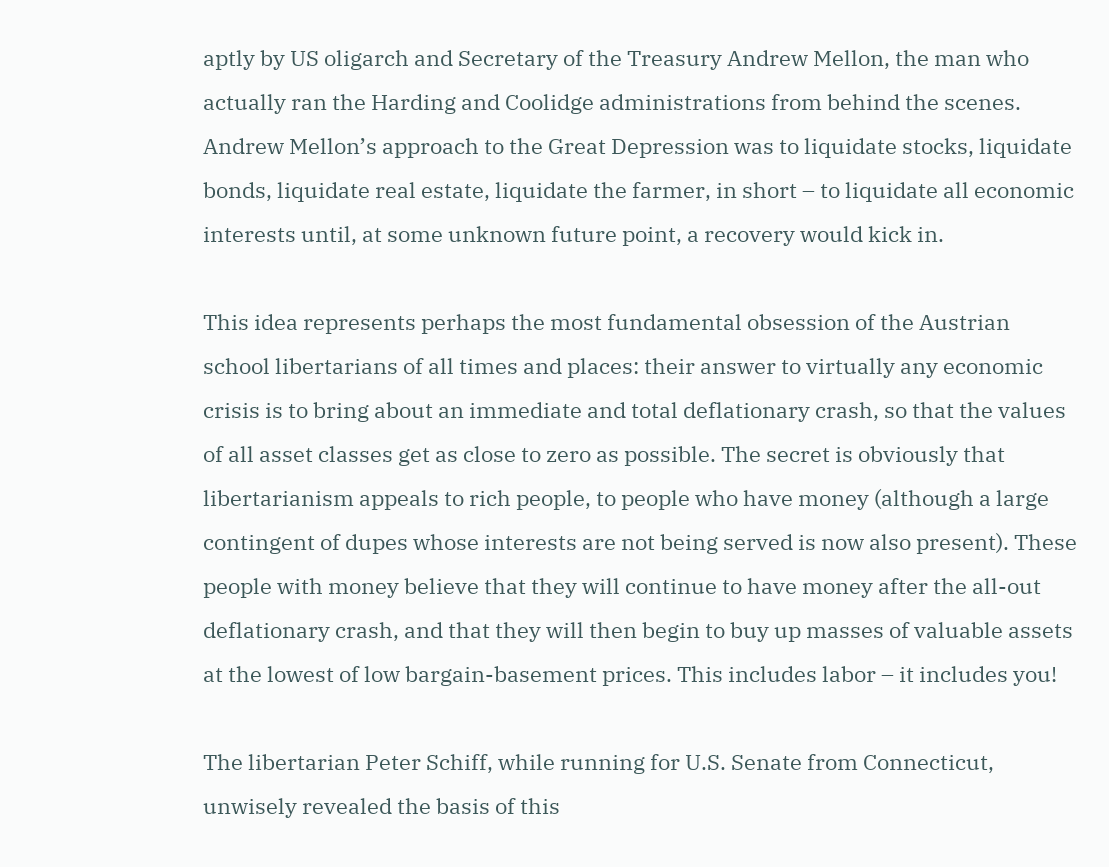aptly by US oligarch and Secretary of the Treasury Andrew Mellon, the man who actually ran the Harding and Coolidge administrations from behind the scenes. Andrew Mellon’s approach to the Great Depression was to liquidate stocks, liquidate bonds, liquidate real estate, liquidate the farmer, in short – to liquidate all economic interests until, at some unknown future point, a recovery would kick in.

This idea represents perhaps the most fundamental obsession of the Austrian school libertarians of all times and places: their answer to virtually any economic crisis is to bring about an immediate and total deflationary crash, so that the values of all asset classes get as close to zero as possible. The secret is obviously that libertarianism appeals to rich people, to people who have money (although a large contingent of dupes whose interests are not being served is now also present). These people with money believe that they will continue to have money after the all-out deflationary crash, and that they will then begin to buy up masses of valuable assets at the lowest of low bargain-basement prices. This includes labor – it includes you!

The libertarian Peter Schiff, while running for U.S. Senate from Connecticut, unwisely revealed the basis of this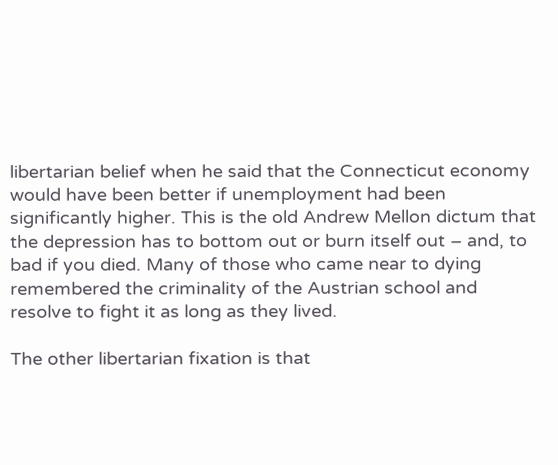libertarian belief when he said that the Connecticut economy would have been better if unemployment had been significantly higher. This is the old Andrew Mellon dictum that the depression has to bottom out or burn itself out – and, to bad if you died. Many of those who came near to dying remembered the criminality of the Austrian school and resolve to fight it as long as they lived.

The other libertarian fixation is that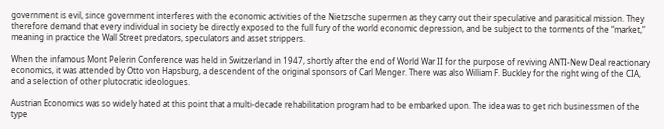government is evil, since government interferes with the economic activities of the Nietzsche supermen as they carry out their speculative and parasitical mission. They therefore demand that every individual in society be directly exposed to the full fury of the world economic depression, and be subject to the torments of the “market,” meaning in practice the Wall Street predators, speculators and asset strippers.

When the infamous Mont Pelerin Conference was held in Switzerland in 1947, shortly after the end of World War II for the purpose of reviving ANTI-New Deal reactionary economics, it was attended by Otto von Hapsburg, a descendent of the original sponsors of Carl Menger. There was also William F. Buckley for the right wing of the CIA, and a selection of other plutocratic ideologues.

Austrian Economics was so widely hated at this point that a multi-decade rehabilitation program had to be embarked upon. The idea was to get rich businessmen of the type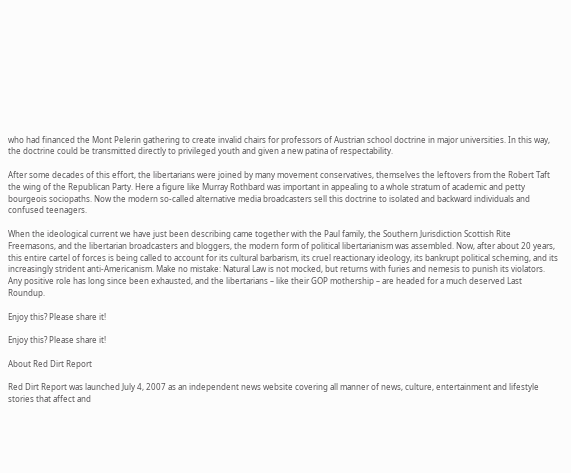who had financed the Mont Pelerin gathering to create invalid chairs for professors of Austrian school doctrine in major universities. In this way, the doctrine could be transmitted directly to privileged youth and given a new patina of respectability.

After some decades of this effort, the libertarians were joined by many movement conservatives, themselves the leftovers from the Robert Taft the wing of the Republican Party. Here a figure like Murray Rothbard was important in appealing to a whole stratum of academic and petty bourgeois sociopaths. Now the modern so-called alternative media broadcasters sell this doctrine to isolated and backward individuals and confused teenagers.

When the ideological current we have just been describing came together with the Paul family, the Southern Jurisdiction Scottish Rite Freemasons, and the libertarian broadcasters and bloggers, the modern form of political libertarianism was assembled. Now, after about 20 years, this entire cartel of forces is being called to account for its cultural barbarism, its cruel reactionary ideology, its bankrupt political scheming, and its increasingly strident anti-Americanism. Make no mistake: Natural Law is not mocked, but returns with furies and nemesis to punish its violators. Any positive role has long since been exhausted, and the libertarians – like their GOP mothership – are headed for a much deserved Last Roundup.

Enjoy this? Please share it!

Enjoy this? Please share it!

About Red Dirt Report

Red Dirt Report was launched July 4, 2007 as an independent news website covering all manner of news, culture, entertainment and lifestyle stories that affect and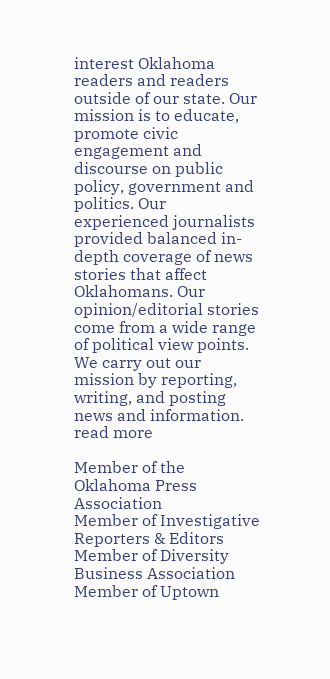interest Oklahoma readers and readers outside of our state. Our mission is to educate, promote civic engagement and discourse on public policy, government and politics. Our experienced journalists provided balanced in-depth coverage of news stories that affect Oklahomans. Our opinion/editorial stories come from a wide range of political view points. We carry out our mission by reporting, writing, and posting news and information. read more

Member of the Oklahoma Press Association
Member of Investigative Reporters & Editors
Member of Diversity Business Association
Member of Uptown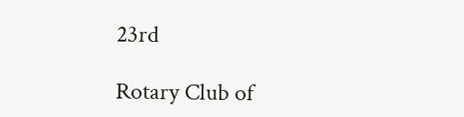23rd

Rotary Club of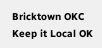Bricktown OKC
Keep it Local OK